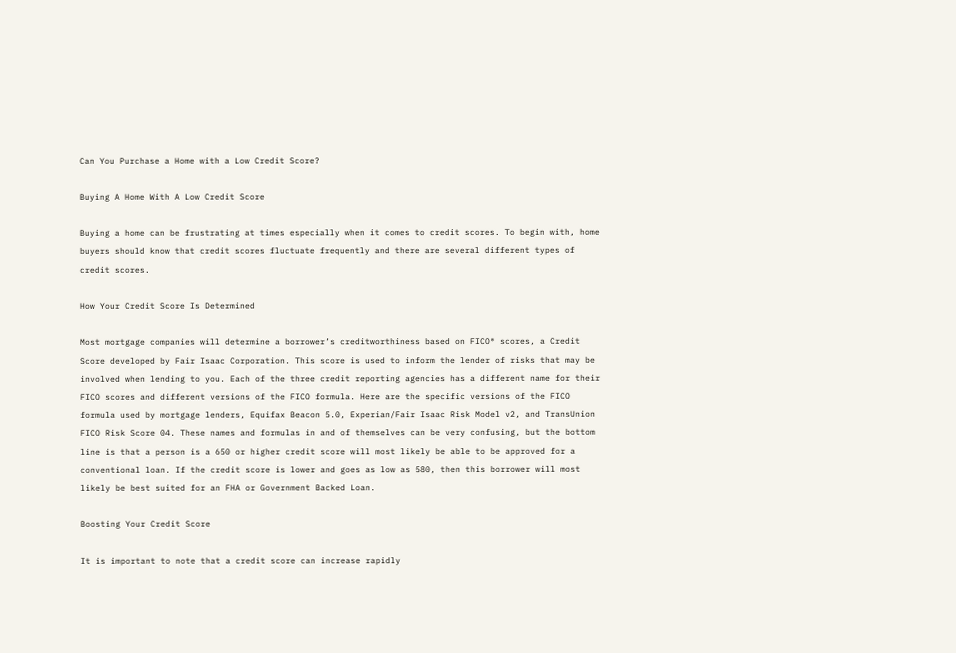Can You Purchase a Home with a Low Credit Score?

Buying A Home With A Low Credit Score

Buying a home can be frustrating at times especially when it comes to credit scores. To begin with, home buyers should know that credit scores fluctuate frequently and there are several different types of credit scores.

How Your Credit Score Is Determined

Most mortgage companies will determine a borrower’s creditworthiness based on FICO® scores, a Credit Score developed by Fair Isaac Corporation. This score is used to inform the lender of risks that may be involved when lending to you. Each of the three credit reporting agencies has a different name for their FICO scores and different versions of the FICO formula. Here are the specific versions of the FICO formula used by mortgage lenders, Equifax Beacon 5.0, Experian/Fair Isaac Risk Model v2, and TransUnion FICO Risk Score 04. These names and formulas in and of themselves can be very confusing, but the bottom line is that a person is a 650 or higher credit score will most likely be able to be approved for a conventional loan. If the credit score is lower and goes as low as 580, then this borrower will most likely be best suited for an FHA or Government Backed Loan.

Boosting Your Credit Score

It is important to note that a credit score can increase rapidly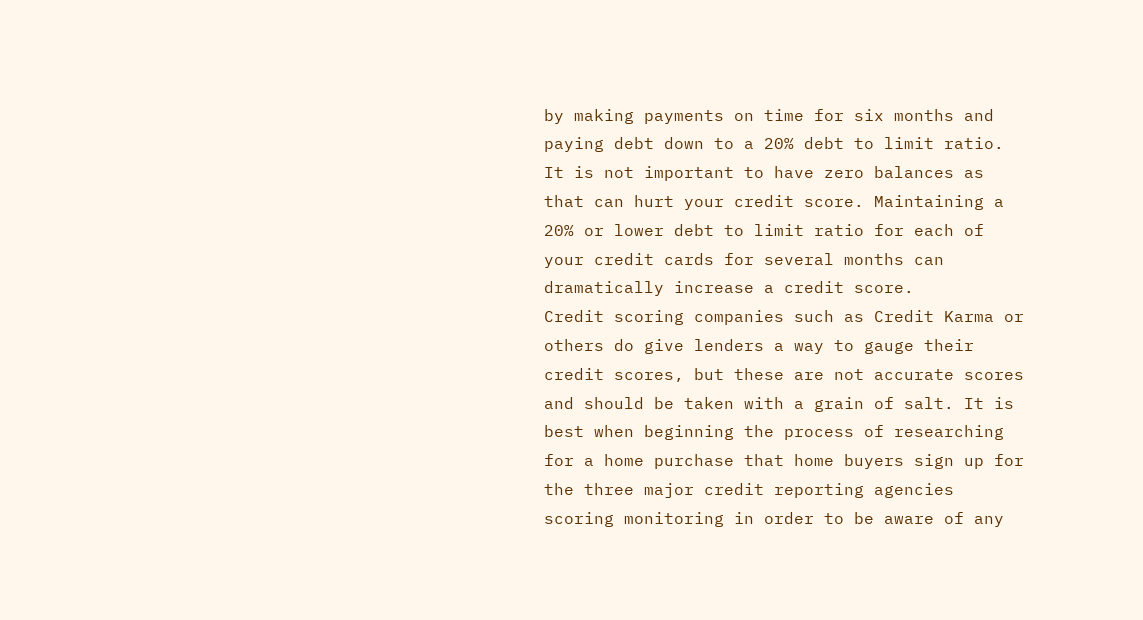by making payments on time for six months and paying debt down to a 20% debt to limit ratio. It is not important to have zero balances as that can hurt your credit score. Maintaining a 20% or lower debt to limit ratio for each of your credit cards for several months can dramatically increase a credit score.
Credit scoring companies such as Credit Karma or others do give lenders a way to gauge their credit scores, but these are not accurate scores and should be taken with a grain of salt. It is best when beginning the process of researching for a home purchase that home buyers sign up for the three major credit reporting agencies scoring monitoring in order to be aware of any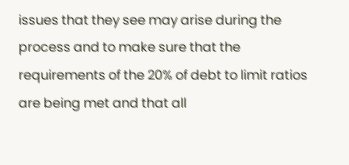issues that they see may arise during the process and to make sure that the requirements of the 20% of debt to limit ratios are being met and that all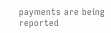payments are being reported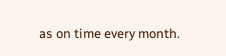as on time every month.